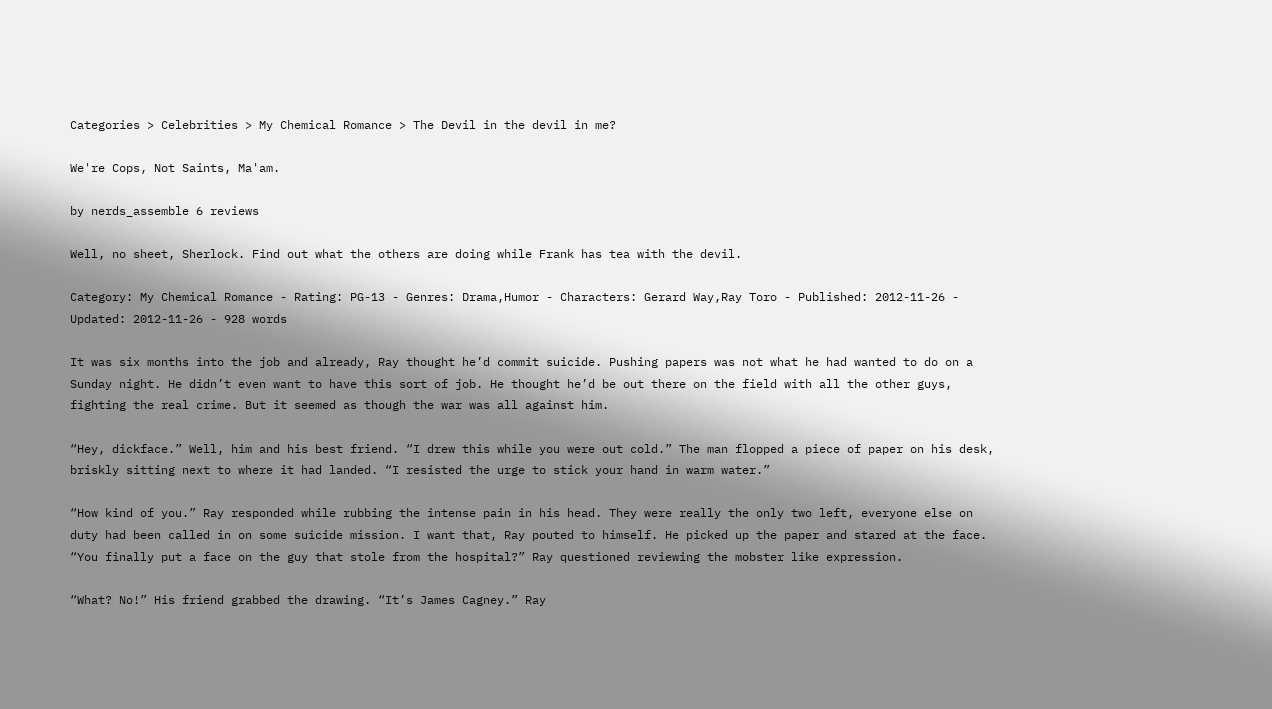Categories > Celebrities > My Chemical Romance > The Devil in the devil in me?

We're Cops, Not Saints, Ma'am.

by nerds_assemble 6 reviews

Well, no sheet, Sherlock. Find out what the others are doing while Frank has tea with the devil.

Category: My Chemical Romance - Rating: PG-13 - Genres: Drama,Humor - Characters: Gerard Way,Ray Toro - Published: 2012-11-26 - Updated: 2012-11-26 - 928 words

It was six months into the job and already, Ray thought he’d commit suicide. Pushing papers was not what he had wanted to do on a Sunday night. He didn’t even want to have this sort of job. He thought he’d be out there on the field with all the other guys, fighting the real crime. But it seemed as though the war was all against him.

“Hey, dickface.” Well, him and his best friend. “I drew this while you were out cold.” The man flopped a piece of paper on his desk, briskly sitting next to where it had landed. “I resisted the urge to stick your hand in warm water.”

“How kind of you.” Ray responded while rubbing the intense pain in his head. They were really the only two left, everyone else on duty had been called in on some suicide mission. I want that, Ray pouted to himself. He picked up the paper and stared at the face. “You finally put a face on the guy that stole from the hospital?” Ray questioned reviewing the mobster like expression.

“What? No!” His friend grabbed the drawing. “It’s James Cagney.” Ray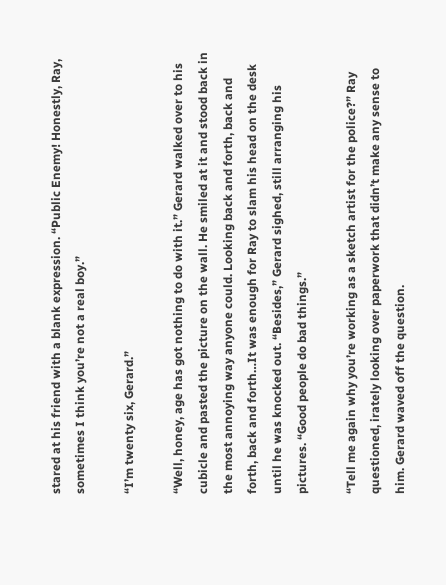stared at his friend with a blank expression. “Public Enemy! Honestly, Ray, sometimes I think you’re not a real boy.”

“I’m twenty six, Gerard.”

“Well, honey, age has got nothing to do with it.” Gerard walked over to his cubicle and pasted the picture on the wall. He smiled at it and stood back in the most annoying way anyone could. Looking back and forth, back and forth, back and forth…It was enough for Ray to slam his head on the desk until he was knocked out. “Besides,” Gerard sighed, still arranging his pictures. “Good people do bad things.”

“Tell me again why you’re working as a sketch artist for the police?” Ray questioned, irately looking over paperwork that didn’t make any sense to him. Gerard waved off the question.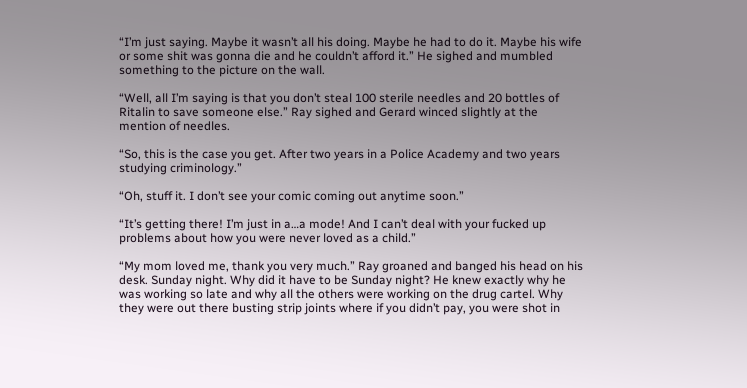“I’m just saying. Maybe it wasn’t all his doing. Maybe he had to do it. Maybe his wife or some shit was gonna die and he couldn’t afford it.” He sighed and mumbled something to the picture on the wall.

“Well, all I’m saying is that you don’t steal 100 sterile needles and 20 bottles of Ritalin to save someone else.” Ray sighed and Gerard winced slightly at the mention of needles.

“So, this is the case you get. After two years in a Police Academy and two years studying criminology.”

“Oh, stuff it. I don’t see your comic coming out anytime soon.”

“It’s getting there! I’m just in a…a mode! And I can’t deal with your fucked up problems about how you were never loved as a child.”

“My mom loved me, thank you very much.” Ray groaned and banged his head on his desk. Sunday night. Why did it have to be Sunday night? He knew exactly why he was working so late and why all the others were working on the drug cartel. Why they were out there busting strip joints where if you didn’t pay, you were shot in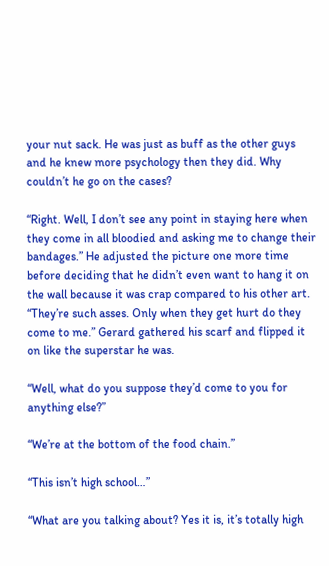your nut sack. He was just as buff as the other guys and he knew more psychology then they did. Why couldn’t he go on the cases?

“Right. Well, I don’t see any point in staying here when they come in all bloodied and asking me to change their bandages.” He adjusted the picture one more time before deciding that he didn’t even want to hang it on the wall because it was crap compared to his other art. “They’re such asses. Only when they get hurt do they come to me.” Gerard gathered his scarf and flipped it on like the superstar he was.

“Well, what do you suppose they’d come to you for anything else?”

“We’re at the bottom of the food chain.”

“This isn’t high school…”

“What are you talking about? Yes it is, it’s totally high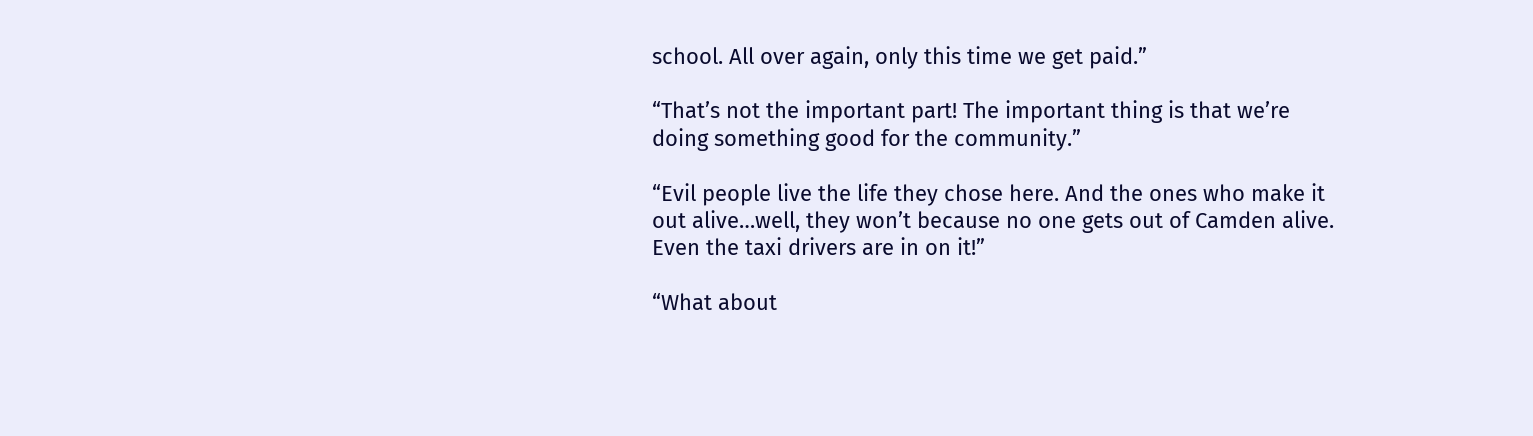school. All over again, only this time we get paid.”

“That’s not the important part! The important thing is that we’re doing something good for the community.”

“Evil people live the life they chose here. And the ones who make it out alive…well, they won’t because no one gets out of Camden alive. Even the taxi drivers are in on it!”

“What about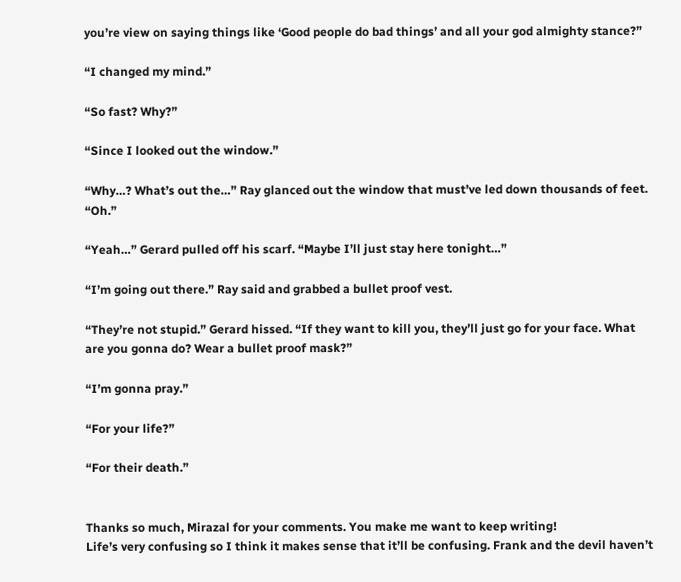you’re view on saying things like ‘Good people do bad things’ and all your god almighty stance?”

“I changed my mind.”

“So fast? Why?”

“Since I looked out the window.”

“Why…? What’s out the…” Ray glanced out the window that must’ve led down thousands of feet. “Oh.”

“Yeah…” Gerard pulled off his scarf. “Maybe I’ll just stay here tonight…”

“I’m going out there.” Ray said and grabbed a bullet proof vest.

“They’re not stupid.” Gerard hissed. “If they want to kill you, they’ll just go for your face. What are you gonna do? Wear a bullet proof mask?”

“I’m gonna pray.”

“For your life?”

“For their death.”


Thanks so much, Mirazal for your comments. You make me want to keep writing!
Life’s very confusing so I think it makes sense that it’ll be confusing. Frank and the devil haven’t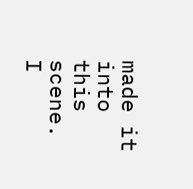made it into this scene. I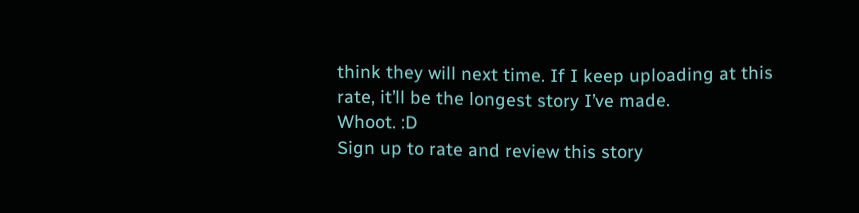think they will next time. If I keep uploading at this rate, it’ll be the longest story I’ve made.
Whoot. :D
Sign up to rate and review this story